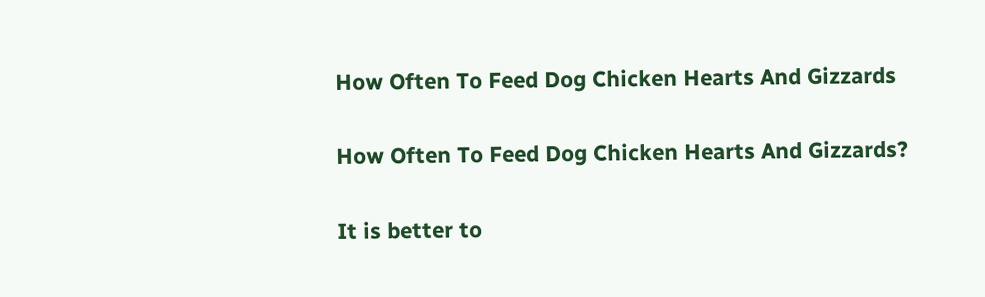How Often To Feed Dog Chicken Hearts And Gizzards

How Often To Feed Dog Chicken Hearts And Gizzards?

It is better to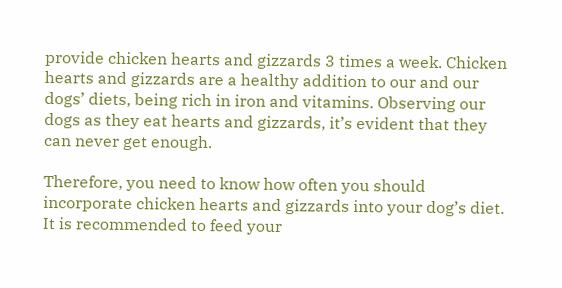provide chicken hearts and gizzards 3 times a week. Chicken hearts and gizzards are a healthy addition to our and our dogs’ diets, being rich in iron and vitamins. Observing our dogs as they eat hearts and gizzards, it’s evident that they can never get enough.

Therefore, you need to know how often you should incorporate chicken hearts and gizzards into your dog’s diet. It is recommended to feed your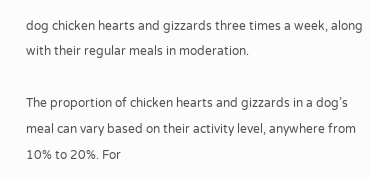dog chicken hearts and gizzards three times a week, along with their regular meals in moderation.

The proportion of chicken hearts and gizzards in a dog’s meal can vary based on their activity level, anywhere from 10% to 20%. For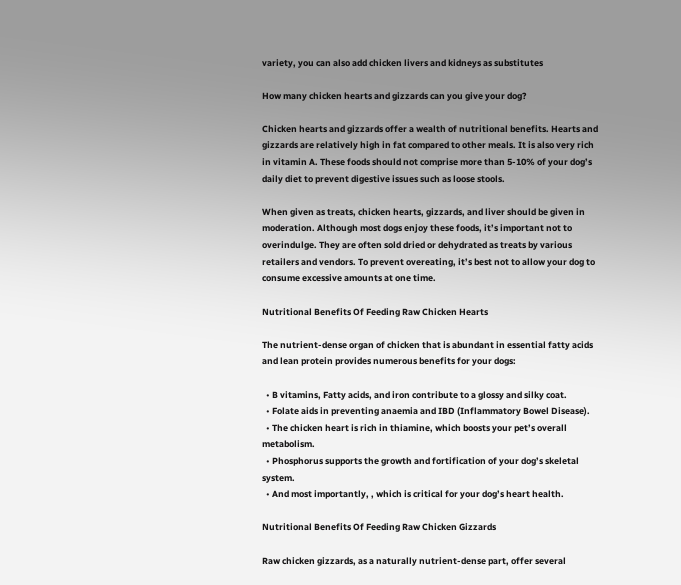variety, you can also add chicken livers and kidneys as substitutes

How many chicken hearts and gizzards can you give your dog?

Chicken hearts and gizzards offer a wealth of nutritional benefits. Hearts and gizzards are relatively high in fat compared to other meals. It is also very rich in vitamin A. These foods should not comprise more than 5-10% of your dog’s daily diet to prevent digestive issues such as loose stools.

When given as treats, chicken hearts, gizzards, and liver should be given in moderation. Although most dogs enjoy these foods, it’s important not to overindulge. They are often sold dried or dehydrated as treats by various retailers and vendors. To prevent overeating, it’s best not to allow your dog to consume excessive amounts at one time.

Nutritional Benefits Of Feeding Raw Chicken Hearts

The nutrient-dense organ of chicken that is abundant in essential fatty acids and lean protein provides numerous benefits for your dogs:

  • B vitamins, Fatty acids, and iron contribute to a glossy and silky coat.
  • Folate aids in preventing anaemia and IBD (Inflammatory Bowel Disease).
  • The chicken heart is rich in thiamine, which boosts your pet’s overall metabolism.
  • Phosphorus supports the growth and fortification of your dog’s skeletal system.
  • And most importantly, , which is critical for your dog’s heart health.

Nutritional Benefits Of Feeding Raw Chicken Gizzards

Raw chicken gizzards, as a naturally nutrient-dense part, offer several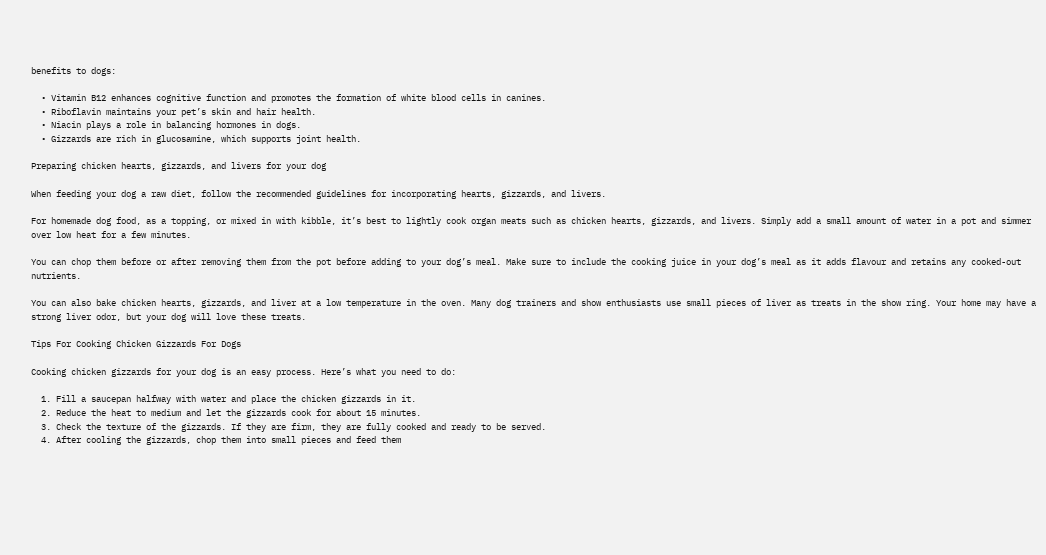benefits to dogs:

  • Vitamin B12 enhances cognitive function and promotes the formation of white blood cells in canines.
  • Riboflavin maintains your pet’s skin and hair health.
  • Niacin plays a role in balancing hormones in dogs.
  • Gizzards are rich in glucosamine, which supports joint health.

Preparing chicken hearts, gizzards, and livers for your dog

When feeding your dog a raw diet, follow the recommended guidelines for incorporating hearts, gizzards, and livers.

For homemade dog food, as a topping, or mixed in with kibble, it’s best to lightly cook organ meats such as chicken hearts, gizzards, and livers. Simply add a small amount of water in a pot and simmer over low heat for a few minutes.

You can chop them before or after removing them from the pot before adding to your dog’s meal. Make sure to include the cooking juice in your dog’s meal as it adds flavour and retains any cooked-out nutrients.

You can also bake chicken hearts, gizzards, and liver at a low temperature in the oven. Many dog trainers and show enthusiasts use small pieces of liver as treats in the show ring. Your home may have a strong liver odor, but your dog will love these treats.

Tips For Cooking Chicken Gizzards For Dogs

Cooking chicken gizzards for your dog is an easy process. Here’s what you need to do:

  1. Fill a saucepan halfway with water and place the chicken gizzards in it.
  2. Reduce the heat to medium and let the gizzards cook for about 15 minutes.
  3. Check the texture of the gizzards. If they are firm, they are fully cooked and ready to be served.
  4. After cooling the gizzards, chop them into small pieces and feed them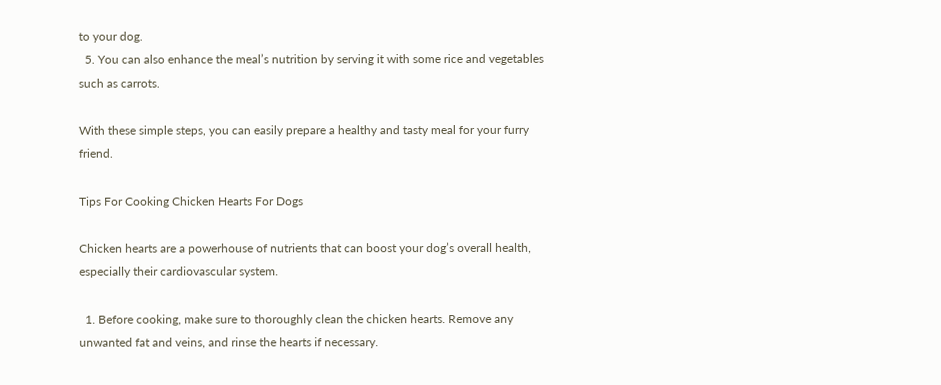to your dog.
  5. You can also enhance the meal’s nutrition by serving it with some rice and vegetables such as carrots.

With these simple steps, you can easily prepare a healthy and tasty meal for your furry friend.

Tips For Cooking Chicken Hearts For Dogs

Chicken hearts are a powerhouse of nutrients that can boost your dog’s overall health, especially their cardiovascular system.

  1. Before cooking, make sure to thoroughly clean the chicken hearts. Remove any unwanted fat and veins, and rinse the hearts if necessary.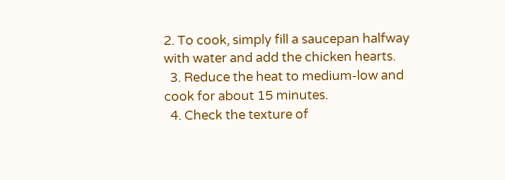2. To cook, simply fill a saucepan halfway with water and add the chicken hearts.
  3. Reduce the heat to medium-low and cook for about 15 minutes.
  4. Check the texture of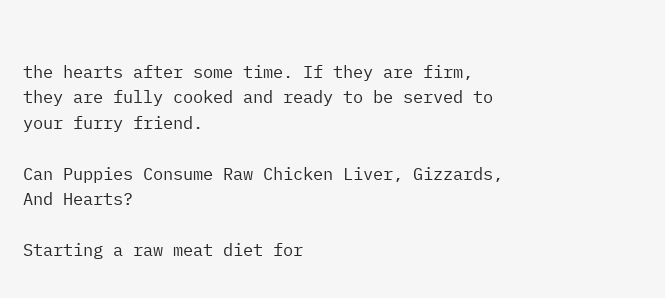the hearts after some time. If they are firm, they are fully cooked and ready to be served to your furry friend.

Can Puppies Consume Raw Chicken Liver, Gizzards, And Hearts?

Starting a raw meat diet for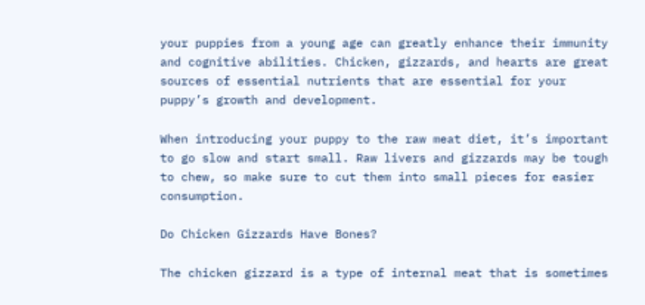your puppies from a young age can greatly enhance their immunity and cognitive abilities. Chicken, gizzards, and hearts are great sources of essential nutrients that are essential for your puppy’s growth and development.

When introducing your puppy to the raw meat diet, it’s important to go slow and start small. Raw livers and gizzards may be tough to chew, so make sure to cut them into small pieces for easier consumption.

Do Chicken Gizzards Have Bones?

The chicken gizzard is a type of internal meat that is sometimes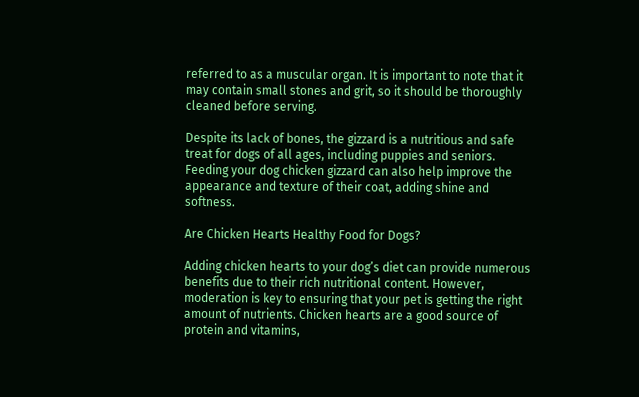referred to as a muscular organ. It is important to note that it may contain small stones and grit, so it should be thoroughly cleaned before serving.

Despite its lack of bones, the gizzard is a nutritious and safe treat for dogs of all ages, including puppies and seniors. Feeding your dog chicken gizzard can also help improve the appearance and texture of their coat, adding shine and softness.

Are Chicken Hearts Healthy Food for Dogs?

Adding chicken hearts to your dog’s diet can provide numerous benefits due to their rich nutritional content. However, moderation is key to ensuring that your pet is getting the right amount of nutrients. Chicken hearts are a good source of protein and vitamins,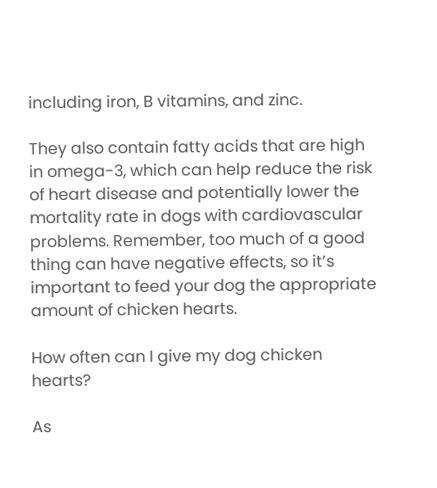including iron, B vitamins, and zinc.

They also contain fatty acids that are high in omega-3, which can help reduce the risk of heart disease and potentially lower the mortality rate in dogs with cardiovascular problems. Remember, too much of a good thing can have negative effects, so it’s important to feed your dog the appropriate amount of chicken hearts.

How often can I give my dog chicken hearts?

As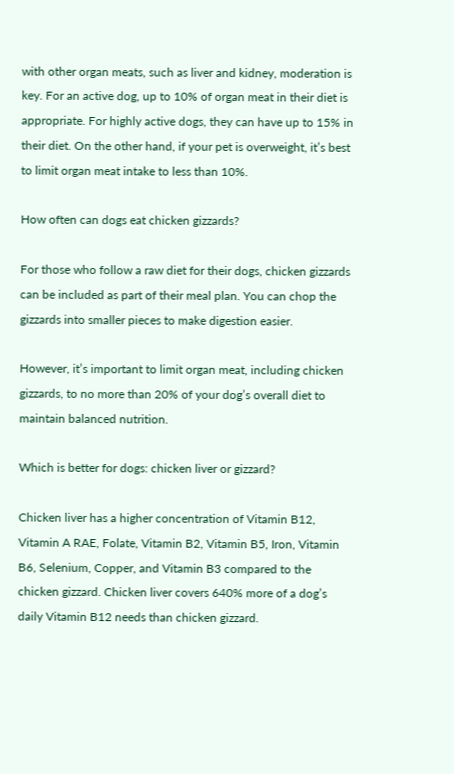with other organ meats, such as liver and kidney, moderation is key. For an active dog, up to 10% of organ meat in their diet is appropriate. For highly active dogs, they can have up to 15% in their diet. On the other hand, if your pet is overweight, it’s best to limit organ meat intake to less than 10%.

How often can dogs eat chicken gizzards?

For those who follow a raw diet for their dogs, chicken gizzards can be included as part of their meal plan. You can chop the gizzards into smaller pieces to make digestion easier.

However, it’s important to limit organ meat, including chicken gizzards, to no more than 20% of your dog’s overall diet to maintain balanced nutrition.

Which is better for dogs: chicken liver or gizzard?

Chicken liver has a higher concentration of Vitamin B12, Vitamin A RAE, Folate, Vitamin B2, Vitamin B5, Iron, Vitamin B6, Selenium, Copper, and Vitamin B3 compared to the chicken gizzard. Chicken liver covers 640% more of a dog’s daily Vitamin B12 needs than chicken gizzard.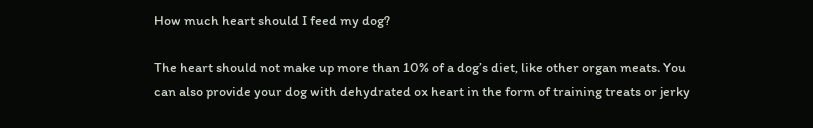How much heart should I feed my dog?

The heart should not make up more than 10% of a dog’s diet, like other organ meats. You can also provide your dog with dehydrated ox heart in the form of training treats or jerky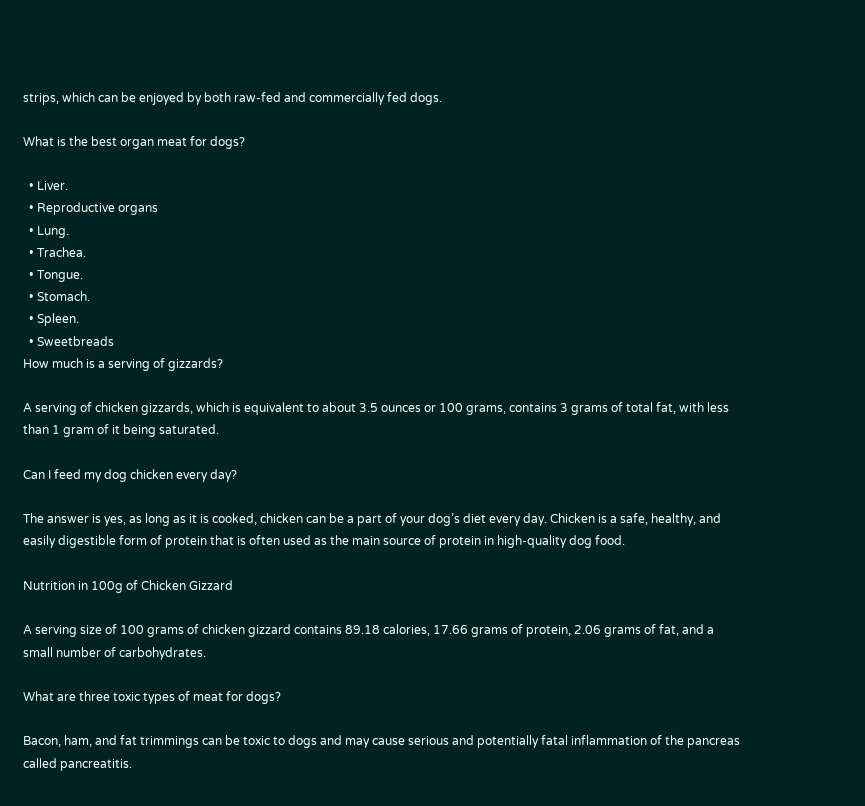strips, which can be enjoyed by both raw-fed and commercially fed dogs.

What is the best organ meat for dogs?

  • Liver.
  • Reproductive organs
  • Lung.
  • Trachea.
  • Tongue.
  • Stomach.
  • Spleen.
  • Sweetbreads
How much is a serving of gizzards?

A serving of chicken gizzards, which is equivalent to about 3.5 ounces or 100 grams, contains 3 grams of total fat, with less than 1 gram of it being saturated.

Can I feed my dog chicken every day?

The answer is yes, as long as it is cooked, chicken can be a part of your dog’s diet every day. Chicken is a safe, healthy, and easily digestible form of protein that is often used as the main source of protein in high-quality dog food.

Nutrition in 100g of Chicken Gizzard

A serving size of 100 grams of chicken gizzard contains 89.18 calories, 17.66 grams of protein, 2.06 grams of fat, and a small number of carbohydrates.

What are three toxic types of meat for dogs?

Bacon, ham, and fat trimmings can be toxic to dogs and may cause serious and potentially fatal inflammation of the pancreas called pancreatitis.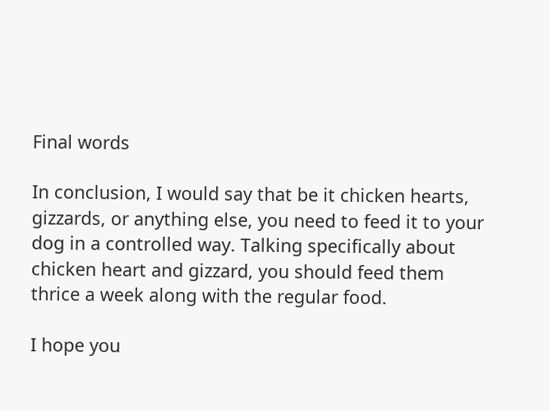Final words

In conclusion, I would say that be it chicken hearts, gizzards, or anything else, you need to feed it to your dog in a controlled way. Talking specifically about chicken heart and gizzard, you should feed them thrice a week along with the regular food.

I hope you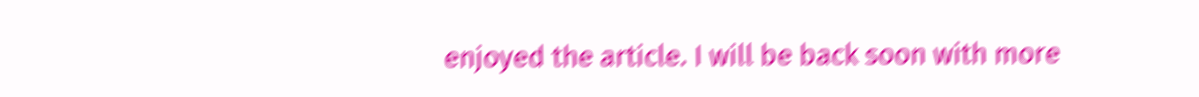enjoyed the article. I will be back soon with more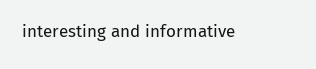interesting and informative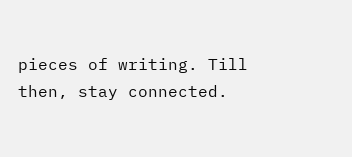pieces of writing. Till then, stay connected.